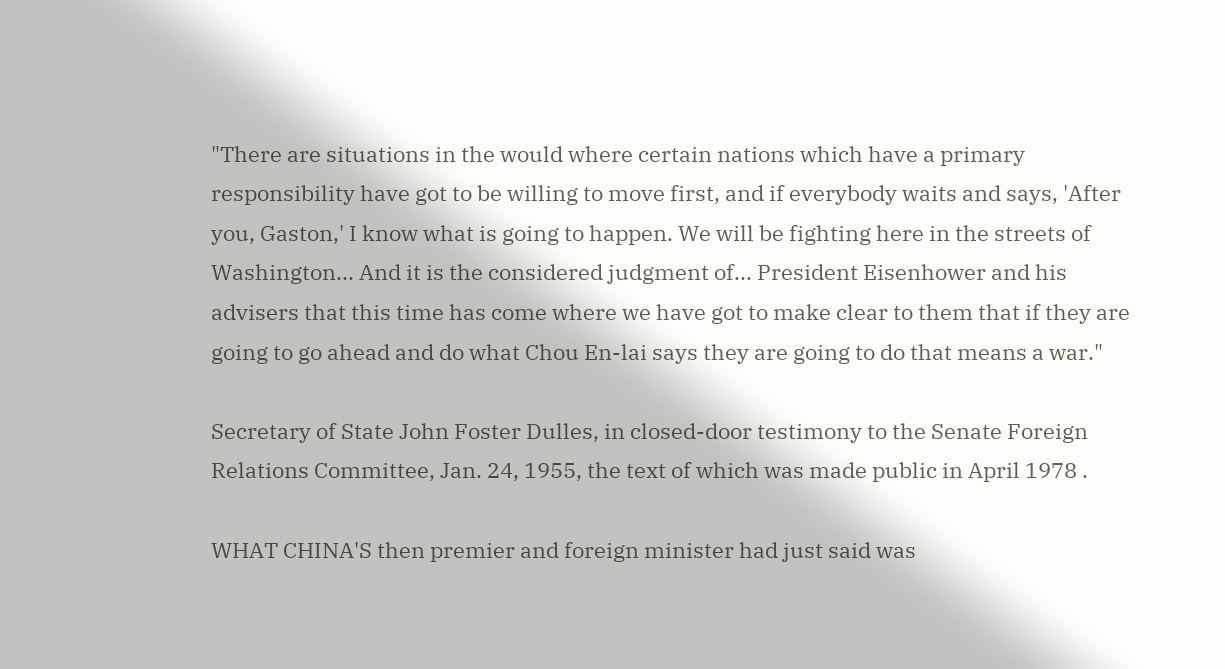"There are situations in the would where certain nations which have a primary responsibility have got to be willing to move first, and if everybody waits and says, 'After you, Gaston,' I know what is going to happen. We will be fighting here in the streets of Washington... And it is the considered judgment of... President Eisenhower and his advisers that this time has come where we have got to make clear to them that if they are going to go ahead and do what Chou En-lai says they are going to do that means a war."

Secretary of State John Foster Dulles, in closed-door testimony to the Senate Foreign Relations Committee, Jan. 24, 1955, the text of which was made public in April 1978 .

WHAT CHINA'S then premier and foreign minister had just said was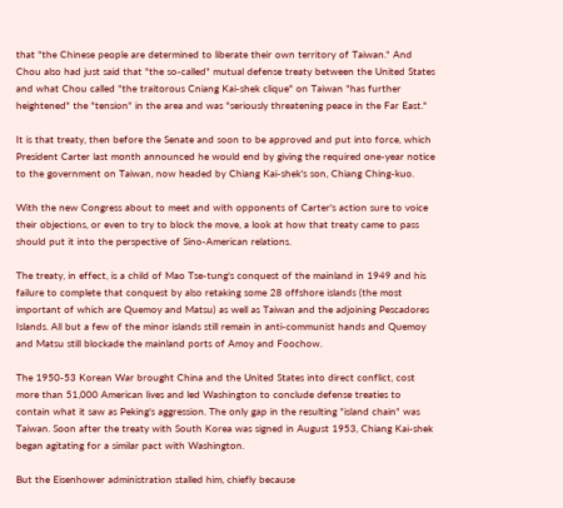that "the Chinese people are determined to liberate their own territory of Taiwan." And Chou also had just said that "the so-called" mutual defense treaty between the United States and what Chou called "the traitorous Cniang Kai-shek clique" on Taiwan "has further heightened" the "tension" in the area and was "seriously threatening peace in the Far East."

It is that treaty, then before the Senate and soon to be approved and put into force, which President Carter last month announced he would end by giving the required one-year notice to the government on Taiwan, now headed by Chiang Kai-shek's son, Chiang Ching-kuo.

With the new Congress about to meet and with opponents of Carter's action sure to voice their objections, or even to try to block the move, a look at how that treaty came to pass should put it into the perspective of Sino-American relations.

The treaty, in effect, is a child of Mao Tse-tung's conquest of the mainland in 1949 and his failure to complete that conquest by also retaking some 28 offshore islands (the most important of which are Quemoy and Matsu) as well as Taiwan and the adjoining Pescadores Islands. All but a few of the minor islands still remain in anti-communist hands and Quemoy and Matsu still blockade the mainland ports of Amoy and Foochow.

The 1950-53 Korean War brought China and the United States into direct conflict, cost more than 51,000 American lives and led Washington to conclude defense treaties to contain what it saw as Peking's aggression. The only gap in the resulting "island chain" was Taiwan. Soon after the treaty with South Korea was signed in August 1953, Chiang Kai-shek began agitating for a similar pact with Washington.

But the Eisenhower administration stalled him, chiefly because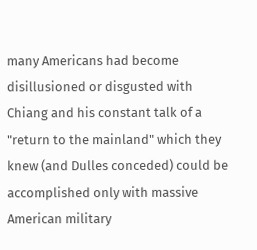many Americans had become disillusioned or disgusted with Chiang and his constant talk of a "return to the mainland" which they knew (and Dulles conceded) could be accomplished only with massive American military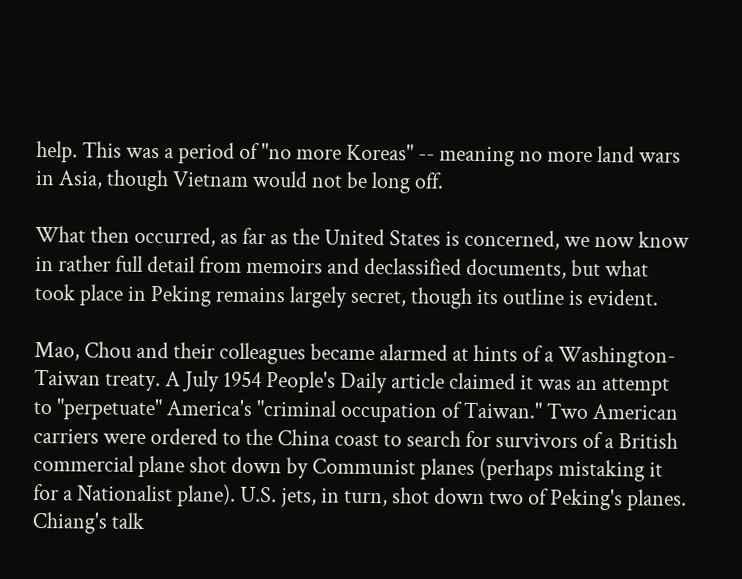help. This was a period of "no more Koreas" -- meaning no more land wars in Asia, though Vietnam would not be long off.

What then occurred, as far as the United States is concerned, we now know in rather full detail from memoirs and declassified documents, but what took place in Peking remains largely secret, though its outline is evident.

Mao, Chou and their colleagues became alarmed at hints of a Washington-Taiwan treaty. A July 1954 People's Daily article claimed it was an attempt to "perpetuate" America's "criminal occupation of Taiwan." Two American carriers were ordered to the China coast to search for survivors of a British commercial plane shot down by Communist planes (perhaps mistaking it for a Nationalist plane). U.S. jets, in turn, shot down two of Peking's planes. Chiang's talk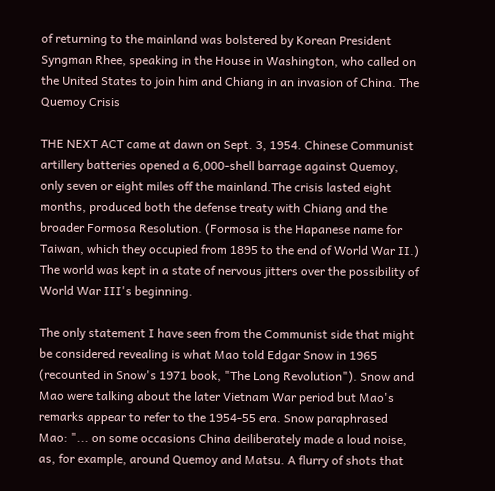of returning to the mainland was bolstered by Korean President Syngman Rhee, speaking in the House in Washington, who called on the United States to join him and Chiang in an invasion of China. The Quemoy Crisis

THE NEXT ACT came at dawn on Sept. 3, 1954. Chinese Communist artillery batteries opened a 6,000-shell barrage against Quemoy, only seven or eight miles off the mainland.The crisis lasted eight months, produced both the defense treaty with Chiang and the broader Formosa Resolution. (Formosa is the Hapanese name for Taiwan, which they occupied from 1895 to the end of World War II.) The world was kept in a state of nervous jitters over the possibility of World War III's beginning.

The only statement I have seen from the Communist side that might be considered revealing is what Mao told Edgar Snow in 1965 (recounted in Snow's 1971 book, "The Long Revolution"). Snow and Mao were talking about the later Vietnam War period but Mao's remarks appear to refer to the 1954-55 era. Snow paraphrased Mao: "... on some occasions China deiliberately made a loud noise, as, for example, around Quemoy and Matsu. A flurry of shots that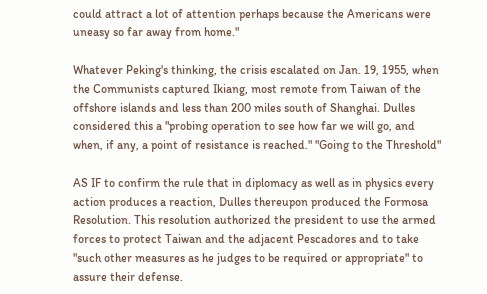could attract a lot of attention perhaps because the Americans were uneasy so far away from home."

Whatever Peking's thinking, the crisis escalated on Jan. 19, 1955, when the Communists captured Ikiang, most remote from Taiwan of the offshore islands and less than 200 miles south of Shanghai. Dulles considered this a "probing operation to see how far we will go, and when, if any, a point of resistance is reached." "Going to the Threshold"

AS IF to confirm the rule that in diplomacy as well as in physics every action produces a reaction, Dulles thereupon produced the Formosa Resolution. This resolution authorized the president to use the armed forces to protect Taiwan and the adjacent Pescadores and to take "such other measures as he judges to be required or appropriate" to assure their defense.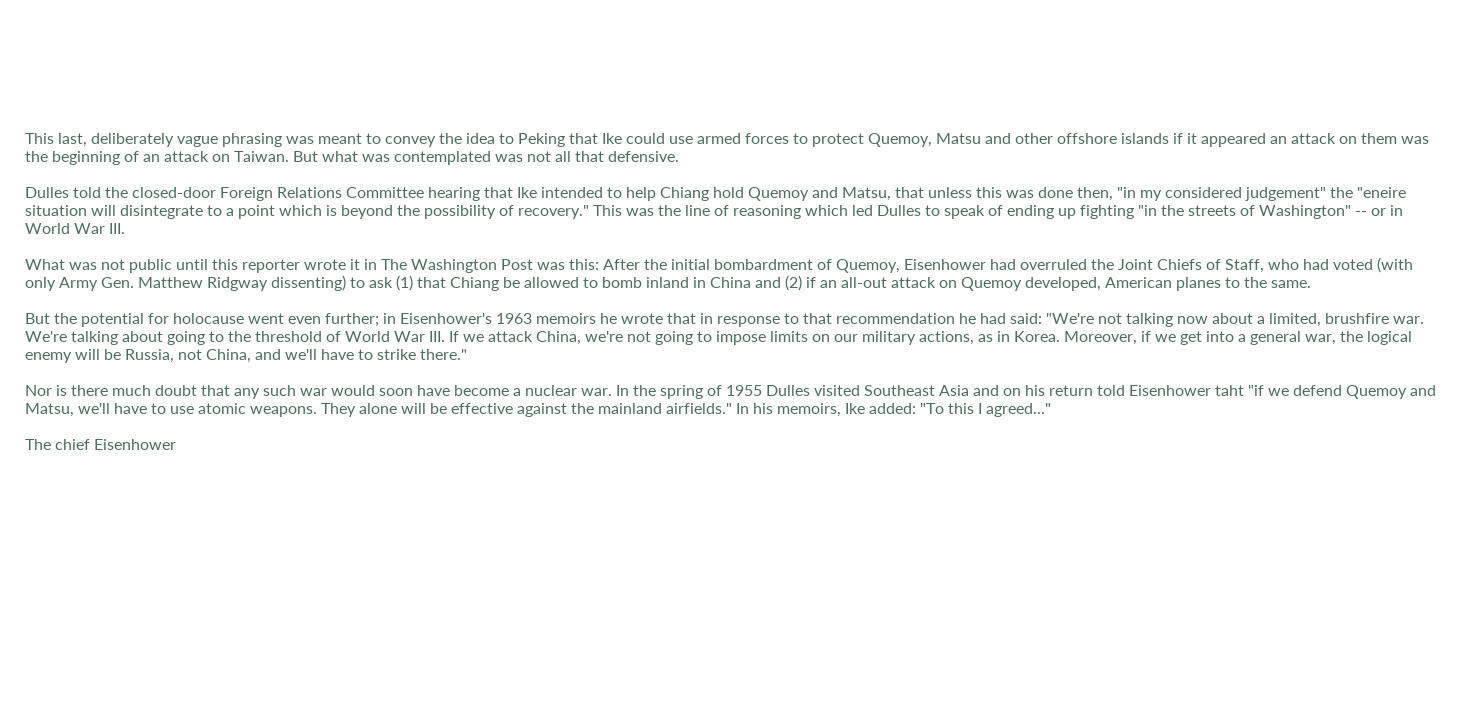This last, deliberately vague phrasing was meant to convey the idea to Peking that Ike could use armed forces to protect Quemoy, Matsu and other offshore islands if it appeared an attack on them was the beginning of an attack on Taiwan. But what was contemplated was not all that defensive.

Dulles told the closed-door Foreign Relations Committee hearing that Ike intended to help Chiang hold Quemoy and Matsu, that unless this was done then, "in my considered judgement" the "eneire situation will disintegrate to a point which is beyond the possibility of recovery." This was the line of reasoning which led Dulles to speak of ending up fighting "in the streets of Washington" -- or in World War III.

What was not public until this reporter wrote it in The Washington Post was this: After the initial bombardment of Quemoy, Eisenhower had overruled the Joint Chiefs of Staff, who had voted (with only Army Gen. Matthew Ridgway dissenting) to ask (1) that Chiang be allowed to bomb inland in China and (2) if an all-out attack on Quemoy developed, American planes to the same.

But the potential for holocause went even further; in Eisenhower's 1963 memoirs he wrote that in response to that recommendation he had said: "We're not talking now about a limited, brushfire war. We're talking about going to the threshold of World War III. If we attack China, we're not going to impose limits on our military actions, as in Korea. Moreover, if we get into a general war, the logical enemy will be Russia, not China, and we'll have to strike there."

Nor is there much doubt that any such war would soon have become a nuclear war. In the spring of 1955 Dulles visited Southeast Asia and on his return told Eisenhower taht "if we defend Quemoy and Matsu, we'll have to use atomic weapons. They alone will be effective against the mainland airfields." In his memoirs, Ike added: "To this I agreed..."

The chief Eisenhower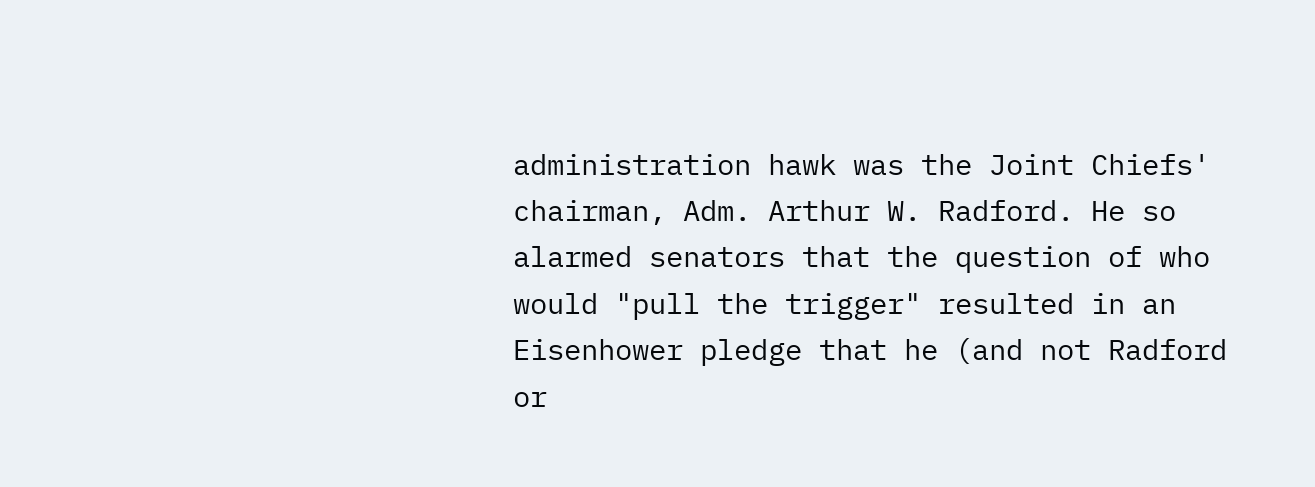administration hawk was the Joint Chiefs' chairman, Adm. Arthur W. Radford. He so alarmed senators that the question of who would "pull the trigger" resulted in an Eisenhower pledge that he (and not Radford or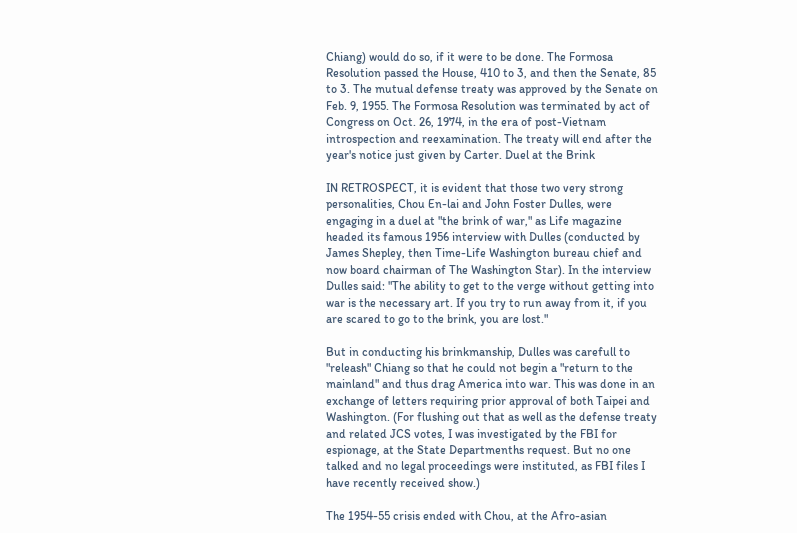Chiang) would do so, if it were to be done. The Formosa Resolution passed the House, 410 to 3, and then the Senate, 85 to 3. The mutual defense treaty was approved by the Senate on Feb. 9, 1955. The Formosa Resolution was terminated by act of Congress on Oct. 26, 1974, in the era of post-Vietnam introspection and reexamination. The treaty will end after the year's notice just given by Carter. Duel at the Brink

IN RETROSPECT, it is evident that those two very strong personalities, Chou En-lai and John Foster Dulles, were engaging in a duel at "the brink of war," as Life magazine headed its famous 1956 interview with Dulles (conducted by James Shepley, then Time-Life Washington bureau chief and now board chairman of The Washington Star). In the interview Dulles said: "The ability to get to the verge without getting into war is the necessary art. If you try to run away from it, if you are scared to go to the brink, you are lost."

But in conducting his brinkmanship, Dulles was carefull to "releash" Chiang so that he could not begin a "return to the mainland" and thus drag America into war. This was done in an exchange of letters requiring prior approval of both Taipei and Washington. (For flushing out that as well as the defense treaty and related JCS votes, I was investigated by the FBI for espionage, at the State Departmenths request. But no one talked and no legal proceedings were instituted, as FBI files I have recently received show.)

The 1954-55 crisis ended with Chou, at the Afro-asian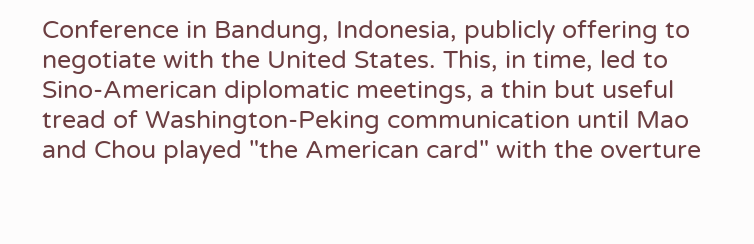Conference in Bandung, Indonesia, publicly offering to negotiate with the United States. This, in time, led to Sino-American diplomatic meetings, a thin but useful tread of Washington-Peking communication until Mao and Chou played "the American card" with the overture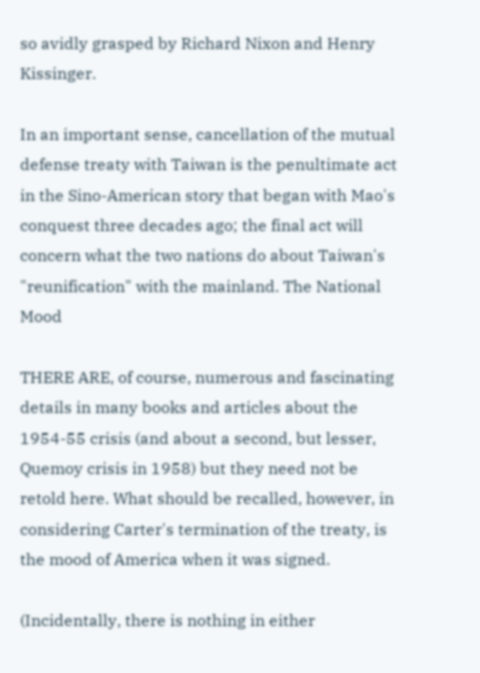so avidly grasped by Richard Nixon and Henry Kissinger.

In an important sense, cancellation of the mutual defense treaty with Taiwan is the penultimate act in the Sino-American story that began with Mao's conquest three decades ago; the final act will concern what the two nations do about Taiwan's "reunification" with the mainland. The National Mood

THERE ARE, of course, numerous and fascinating details in many books and articles about the 1954-55 crisis (and about a second, but lesser, Quemoy crisis in 1958) but they need not be retold here. What should be recalled, however, in considering Carter's termination of the treaty, is the mood of America when it was signed.

(Incidentally, there is nothing in either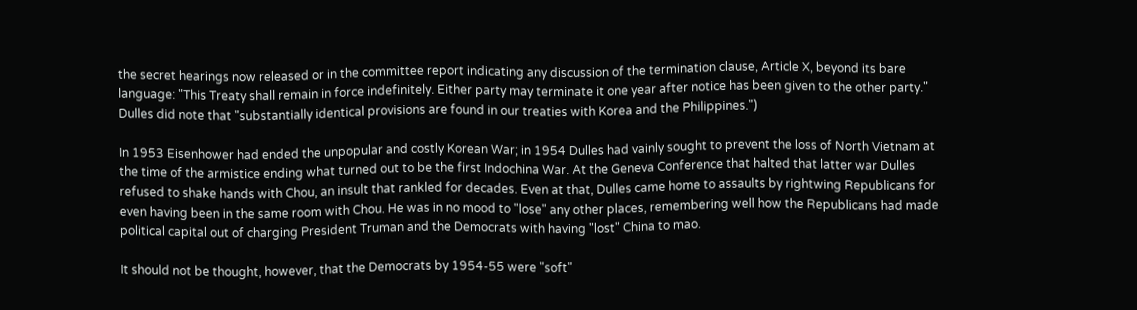the secret hearings now released or in the committee report indicating any discussion of the termination clause, Article X, beyond its bare language: "This Treaty shall remain in force indefinitely. Either party may terminate it one year after notice has been given to the other party." Dulles did note that "substantially identical provisions are found in our treaties with Korea and the Philippines.")

In 1953 Eisenhower had ended the unpopular and costly Korean War; in 1954 Dulles had vainly sought to prevent the loss of North Vietnam at the time of the armistice ending what turned out to be the first Indochina War. At the Geneva Conference that halted that latter war Dulles refused to shake hands with Chou, an insult that rankled for decades. Even at that, Dulles came home to assaults by rightwing Republicans for even having been in the same room with Chou. He was in no mood to "lose" any other places, remembering well how the Republicans had made political capital out of charging President Truman and the Democrats with having "lost" China to mao.

It should not be thought, however, that the Democrats by 1954-55 were "soft"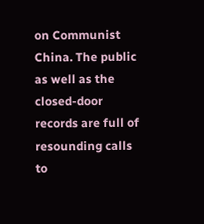on Communist China. The public as well as the closed-door records are full of resounding calls to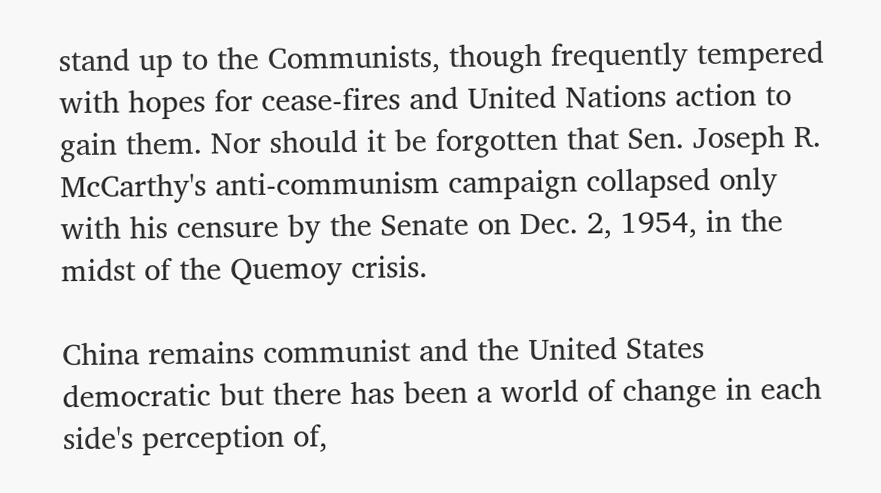stand up to the Communists, though frequently tempered with hopes for cease-fires and United Nations action to gain them. Nor should it be forgotten that Sen. Joseph R. McCarthy's anti-communism campaign collapsed only with his censure by the Senate on Dec. 2, 1954, in the midst of the Quemoy crisis.

China remains communist and the United States democratic but there has been a world of change in each side's perception of,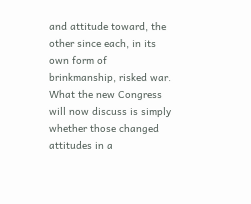and attitude toward, the other since each, in its own form of brinkmanship, risked war. What the new Congress will now discuss is simply whether those changed attitudes in a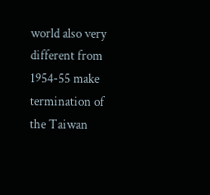world also very different from 1954-55 make termination of the Taiwan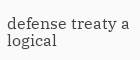defense treaty a logical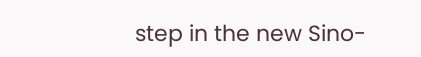step in the new Sino-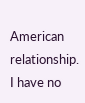American relationship. I have no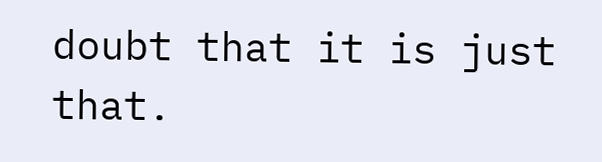doubt that it is just that.